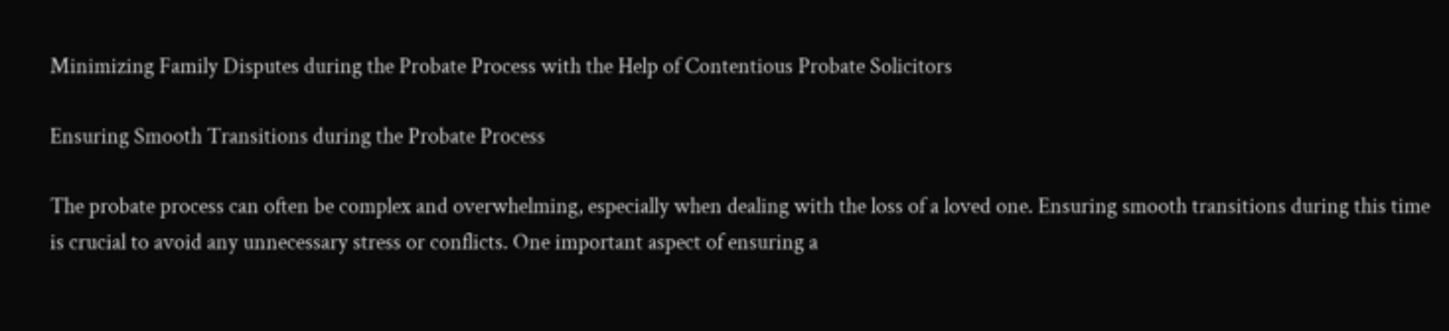Minimizing Family Disputes during the Probate Process with the Help of Contentious Probate Solicitors

Ensuring Smooth Transitions during the Probate Process

The probate process can often be complex and overwhelming, especially when dealing with the loss of a loved one. Ensuring smooth transitions during this time is crucial to avoid any unnecessary stress or conflicts. One important aspect of ensuring a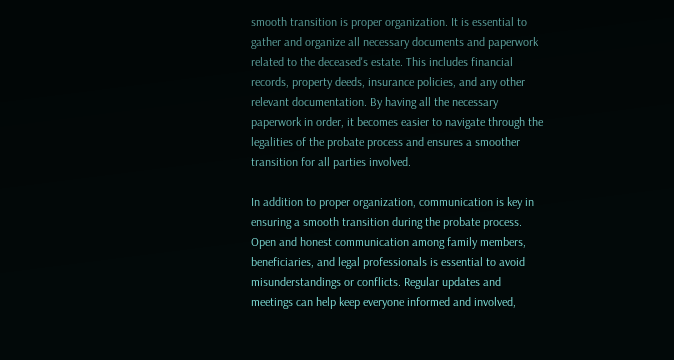smooth transition is proper organization. It is essential to gather and organize all necessary documents and paperwork related to the deceased's estate. This includes financial records, property deeds, insurance policies, and any other relevant documentation. By having all the necessary paperwork in order, it becomes easier to navigate through the legalities of the probate process and ensures a smoother transition for all parties involved.

In addition to proper organization, communication is key in ensuring a smooth transition during the probate process. Open and honest communication among family members, beneficiaries, and legal professionals is essential to avoid misunderstandings or conflicts. Regular updates and meetings can help keep everyone informed and involved,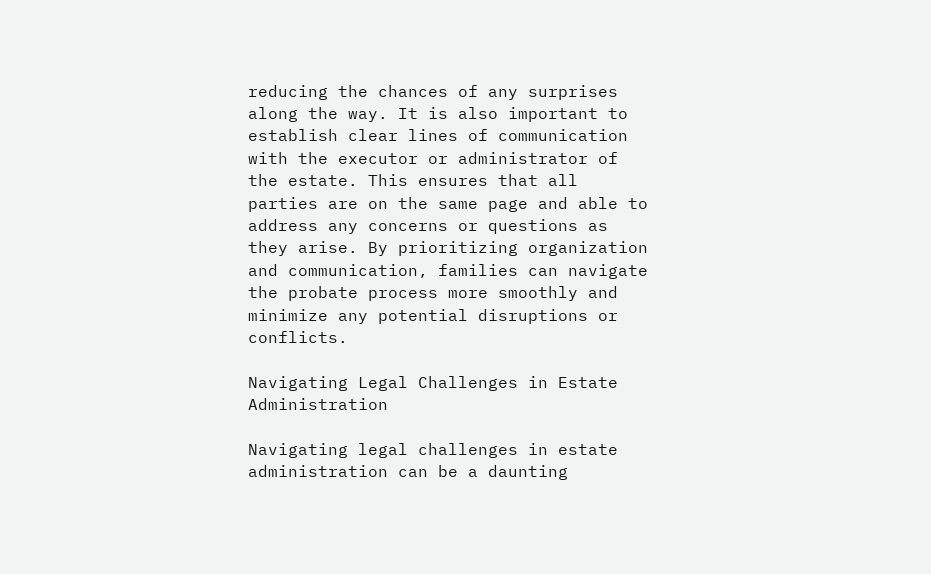reducing the chances of any surprises along the way. It is also important to establish clear lines of communication with the executor or administrator of the estate. This ensures that all parties are on the same page and able to address any concerns or questions as they arise. By prioritizing organization and communication, families can navigate the probate process more smoothly and minimize any potential disruptions or conflicts.

Navigating Legal Challenges in Estate Administration

Navigating legal challenges in estate administration can be a daunting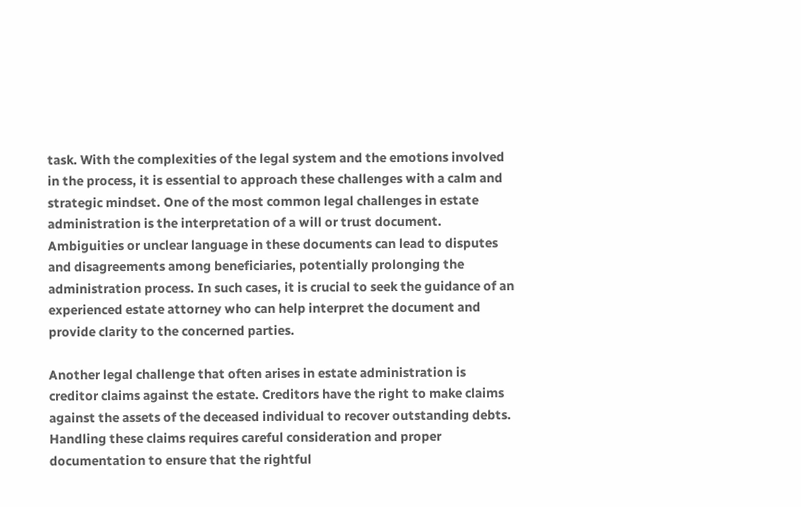task. With the complexities of the legal system and the emotions involved in the process, it is essential to approach these challenges with a calm and strategic mindset. One of the most common legal challenges in estate administration is the interpretation of a will or trust document. Ambiguities or unclear language in these documents can lead to disputes and disagreements among beneficiaries, potentially prolonging the administration process. In such cases, it is crucial to seek the guidance of an experienced estate attorney who can help interpret the document and provide clarity to the concerned parties.

Another legal challenge that often arises in estate administration is creditor claims against the estate. Creditors have the right to make claims against the assets of the deceased individual to recover outstanding debts. Handling these claims requires careful consideration and proper documentation to ensure that the rightful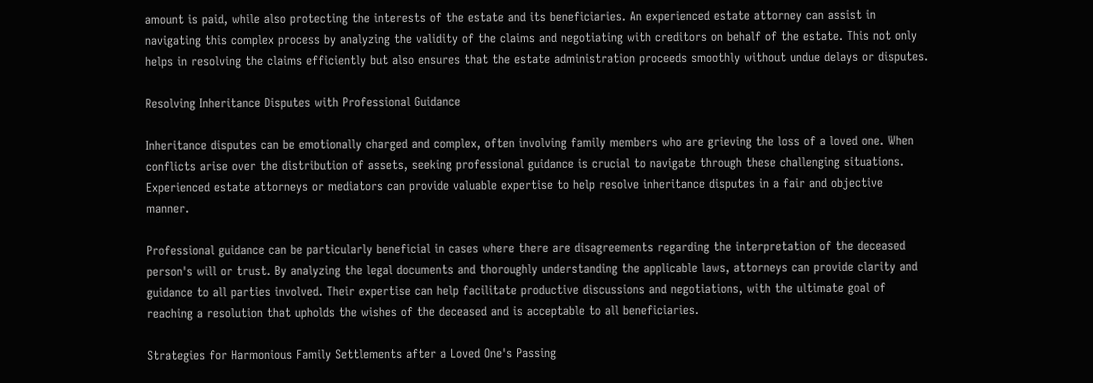amount is paid, while also protecting the interests of the estate and its beneficiaries. An experienced estate attorney can assist in navigating this complex process by analyzing the validity of the claims and negotiating with creditors on behalf of the estate. This not only helps in resolving the claims efficiently but also ensures that the estate administration proceeds smoothly without undue delays or disputes.

Resolving Inheritance Disputes with Professional Guidance

Inheritance disputes can be emotionally charged and complex, often involving family members who are grieving the loss of a loved one. When conflicts arise over the distribution of assets, seeking professional guidance is crucial to navigate through these challenging situations. Experienced estate attorneys or mediators can provide valuable expertise to help resolve inheritance disputes in a fair and objective manner.

Professional guidance can be particularly beneficial in cases where there are disagreements regarding the interpretation of the deceased person's will or trust. By analyzing the legal documents and thoroughly understanding the applicable laws, attorneys can provide clarity and guidance to all parties involved. Their expertise can help facilitate productive discussions and negotiations, with the ultimate goal of reaching a resolution that upholds the wishes of the deceased and is acceptable to all beneficiaries.

Strategies for Harmonious Family Settlements after a Loved One's Passing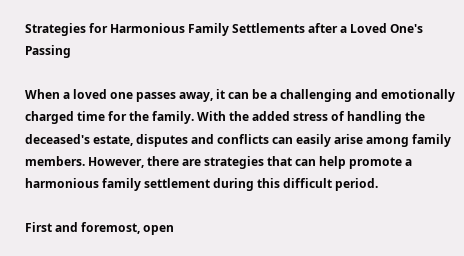Strategies for Harmonious Family Settlements after a Loved One's Passing

When a loved one passes away, it can be a challenging and emotionally charged time for the family. With the added stress of handling the deceased's estate, disputes and conflicts can easily arise among family members. However, there are strategies that can help promote a harmonious family settlement during this difficult period.

First and foremost, open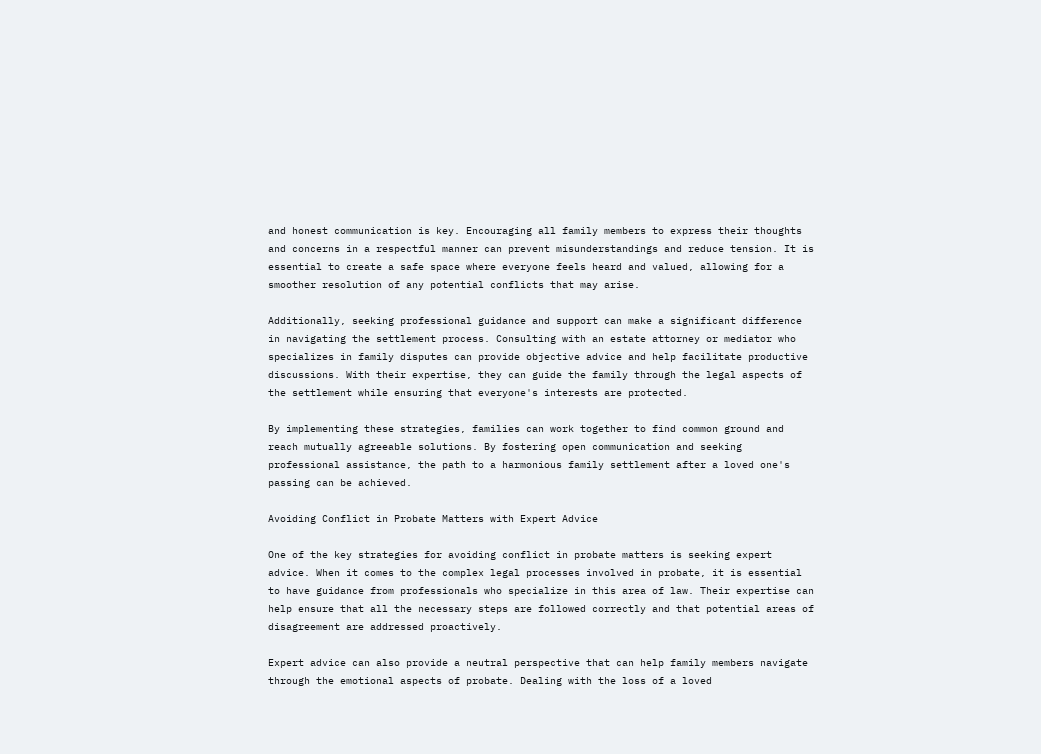and honest communication is key. Encouraging all family members to express their thoughts and concerns in a respectful manner can prevent misunderstandings and reduce tension. It is essential to create a safe space where everyone feels heard and valued, allowing for a smoother resolution of any potential conflicts that may arise.

Additionally, seeking professional guidance and support can make a significant difference in navigating the settlement process. Consulting with an estate attorney or mediator who specializes in family disputes can provide objective advice and help facilitate productive discussions. With their expertise, they can guide the family through the legal aspects of the settlement while ensuring that everyone's interests are protected.

By implementing these strategies, families can work together to find common ground and reach mutually agreeable solutions. By fostering open communication and seeking professional assistance, the path to a harmonious family settlement after a loved one's passing can be achieved.

Avoiding Conflict in Probate Matters with Expert Advice

One of the key strategies for avoiding conflict in probate matters is seeking expert advice. When it comes to the complex legal processes involved in probate, it is essential to have guidance from professionals who specialize in this area of law. Their expertise can help ensure that all the necessary steps are followed correctly and that potential areas of disagreement are addressed proactively.

Expert advice can also provide a neutral perspective that can help family members navigate through the emotional aspects of probate. Dealing with the loss of a loved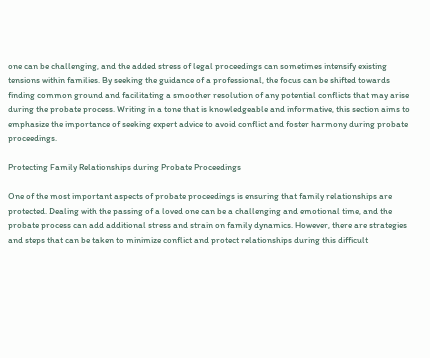one can be challenging, and the added stress of legal proceedings can sometimes intensify existing tensions within families. By seeking the guidance of a professional, the focus can be shifted towards finding common ground and facilitating a smoother resolution of any potential conflicts that may arise during the probate process. Writing in a tone that is knowledgeable and informative, this section aims to emphasize the importance of seeking expert advice to avoid conflict and foster harmony during probate proceedings.

Protecting Family Relationships during Probate Proceedings

One of the most important aspects of probate proceedings is ensuring that family relationships are protected. Dealing with the passing of a loved one can be a challenging and emotional time, and the probate process can add additional stress and strain on family dynamics. However, there are strategies and steps that can be taken to minimize conflict and protect relationships during this difficult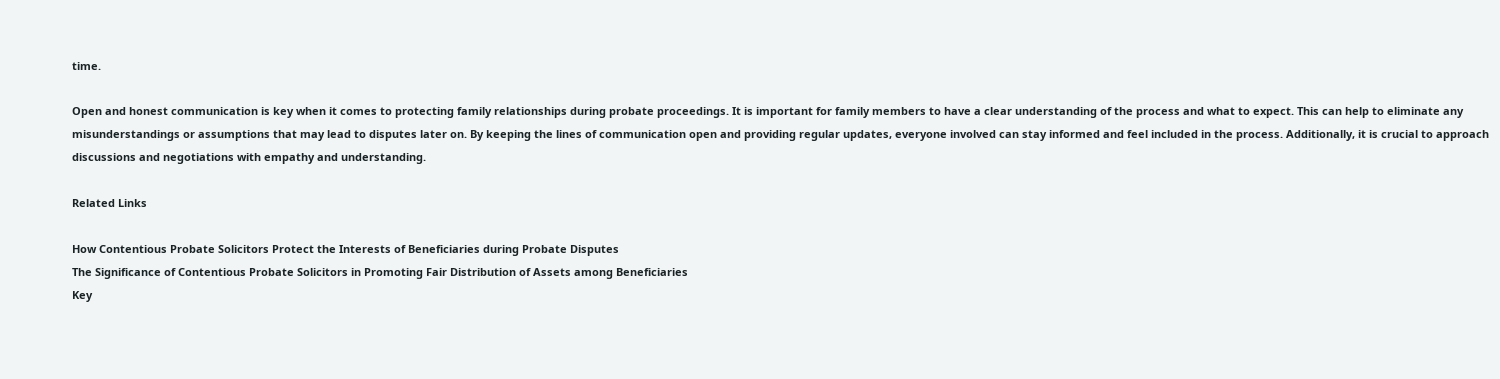time.

Open and honest communication is key when it comes to protecting family relationships during probate proceedings. It is important for family members to have a clear understanding of the process and what to expect. This can help to eliminate any misunderstandings or assumptions that may lead to disputes later on. By keeping the lines of communication open and providing regular updates, everyone involved can stay informed and feel included in the process. Additionally, it is crucial to approach discussions and negotiations with empathy and understanding.

Related Links

How Contentious Probate Solicitors Protect the Interests of Beneficiaries during Probate Disputes
The Significance of Contentious Probate Solicitors in Promoting Fair Distribution of Assets among Beneficiaries
Key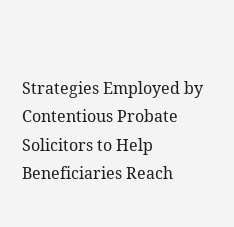Strategies Employed by Contentious Probate Solicitors to Help Beneficiaries Reach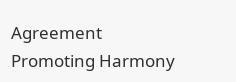Agreement
Promoting Harmony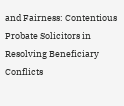and Fairness: Contentious Probate Solicitors in Resolving Beneficiary Conflicts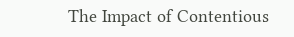The Impact of Contentious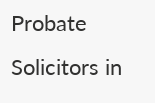Probate Solicitors in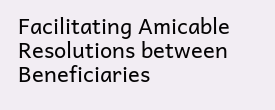Facilitating Amicable Resolutions between Beneficiaries